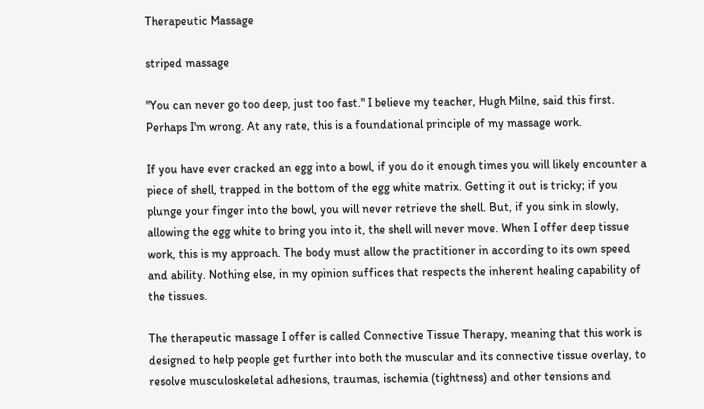Therapeutic Massage

striped massage

"You can never go too deep, just too fast." I believe my teacher, Hugh Milne, said this first. Perhaps I'm wrong. At any rate, this is a foundational principle of my massage work.

If you have ever cracked an egg into a bowl, if you do it enough times you will likely encounter a piece of shell, trapped in the bottom of the egg white matrix. Getting it out is tricky; if you plunge your finger into the bowl, you will never retrieve the shell. But, if you sink in slowly, allowing the egg white to bring you into it, the shell will never move. When I offer deep tissue work, this is my approach. The body must allow the practitioner in according to its own speed and ability. Nothing else, in my opinion suffices that respects the inherent healing capability of the tissues.

The therapeutic massage I offer is called Connective Tissue Therapy, meaning that this work is designed to help people get further into both the muscular and its connective tissue overlay, to resolve musculoskeletal adhesions, traumas, ischemia (tightness) and other tensions and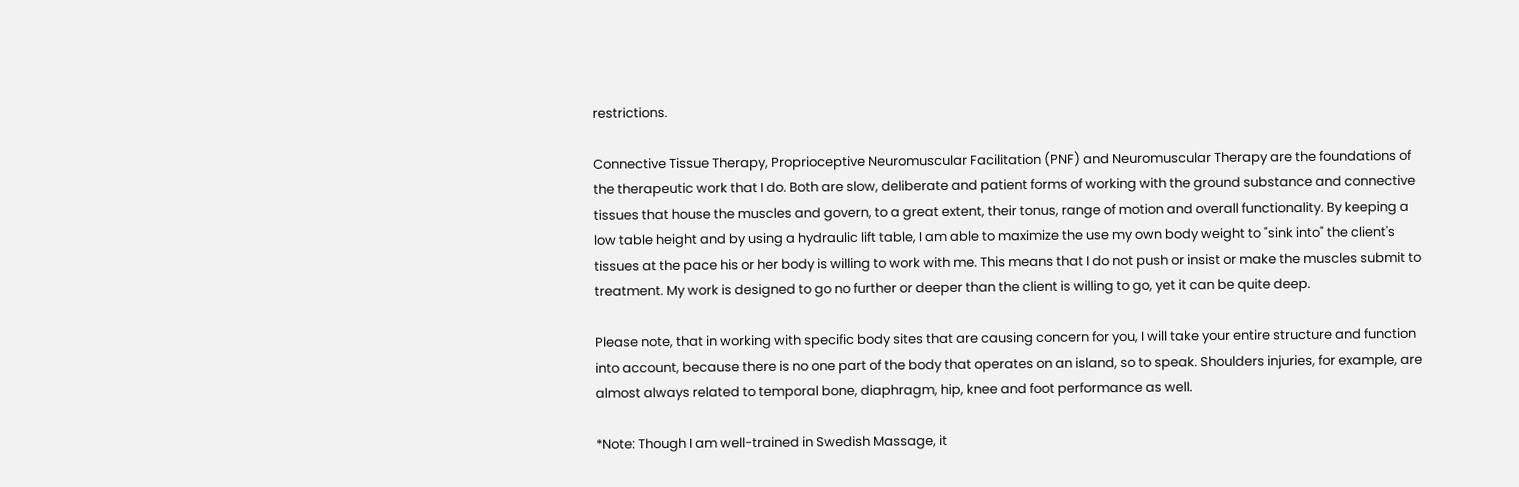restrictions.

Connective Tissue Therapy, Proprioceptive Neuromuscular Facilitation (PNF) and Neuromuscular Therapy are the foundations of the therapeutic work that I do. Both are slow, deliberate and patient forms of working with the ground substance and connective tissues that house the muscles and govern, to a great extent, their tonus, range of motion and overall functionality. By keeping a low table height and by using a hydraulic lift table, I am able to maximize the use my own body weight to "sink into" the client's tissues at the pace his or her body is willing to work with me. This means that I do not push or insist or make the muscles submit to treatment. My work is designed to go no further or deeper than the client is willing to go, yet it can be quite deep.

Please note, that in working with specific body sites that are causing concern for you, I will take your entire structure and function into account, because there is no one part of the body that operates on an island, so to speak. Shoulders injuries, for example, are almost always related to temporal bone, diaphragm, hip, knee and foot performance as well.

*Note: Though I am well-trained in Swedish Massage, it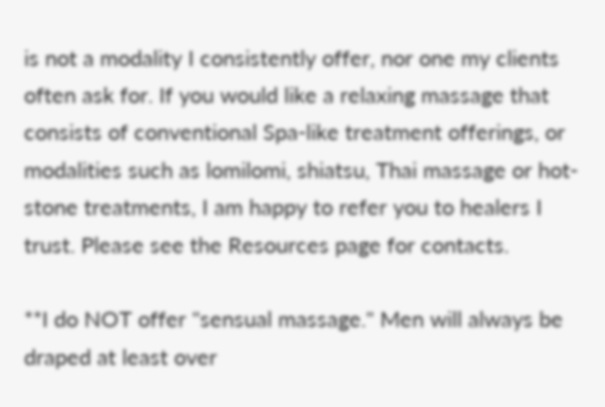is not a modality I consistently offer, nor one my clients often ask for. If you would like a relaxing massage that consists of conventional Spa-like treatment offerings, or modalities such as lomilomi, shiatsu, Thai massage or hot-stone treatments, I am happy to refer you to healers I trust. Please see the Resources page for contacts.

**I do NOT offer "sensual massage." Men will always be draped at least over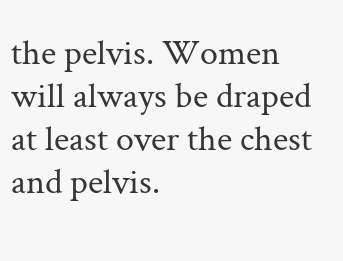the pelvis. Women will always be draped at least over the chest and pelvis.